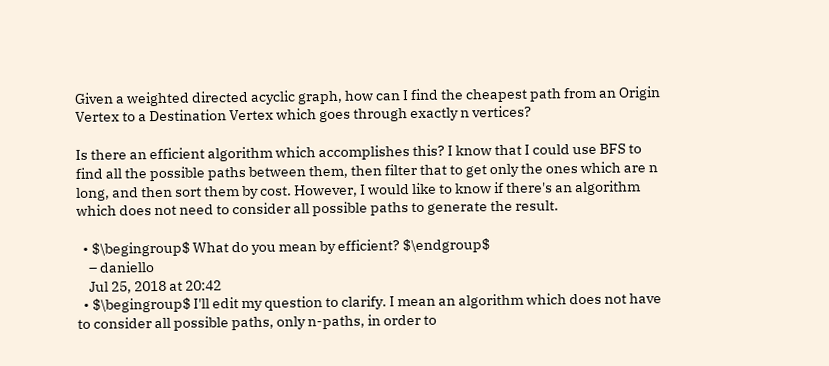Given a weighted directed acyclic graph, how can I find the cheapest path from an Origin Vertex to a Destination Vertex which goes through exactly n vertices?

Is there an efficient algorithm which accomplishes this? I know that I could use BFS to find all the possible paths between them, then filter that to get only the ones which are n long, and then sort them by cost. However, I would like to know if there's an algorithm which does not need to consider all possible paths to generate the result.

  • $\begingroup$ What do you mean by efficient? $\endgroup$
    – daniello
    Jul 25, 2018 at 20:42
  • $\begingroup$ I'll edit my question to clarify. I mean an algorithm which does not have to consider all possible paths, only n-paths, in order to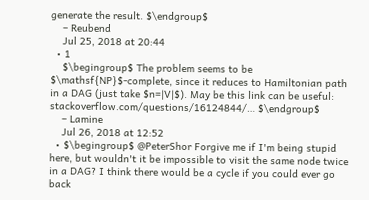generate the result. $\endgroup$
    – Reubend
    Jul 25, 2018 at 20:44
  • 1
    $\begingroup$ The problem seems to be $\mathsf{NP}$-complete, since it reduces to Hamiltonian path in a DAG (just take $n=|V|$). May be this link can be useful: stackoverflow.com/questions/16124844/… $\endgroup$
    – Lamine
    Jul 26, 2018 at 12:52
  • $\begingroup$ @PeterShor Forgive me if I'm being stupid here, but wouldn't it be impossible to visit the same node twice in a DAG? I think there would be a cycle if you could ever go back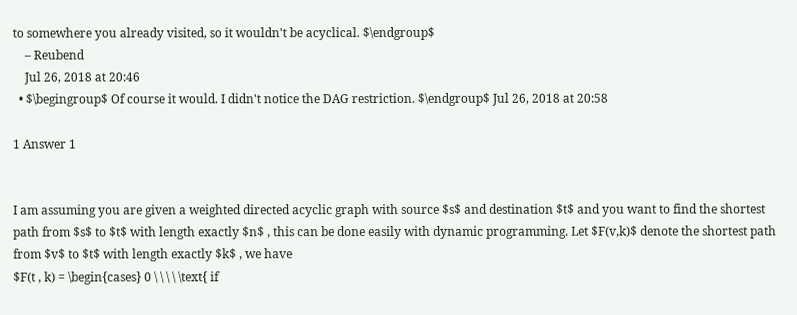to somewhere you already visited, so it wouldn't be acyclical. $\endgroup$
    – Reubend
    Jul 26, 2018 at 20:46
  • $\begingroup$ Of course it would. I didn't notice the DAG restriction. $\endgroup$ Jul 26, 2018 at 20:58

1 Answer 1


I am assuming you are given a weighted directed acyclic graph with source $s$ and destination $t$ and you want to find the shortest path from $s$ to $t$ with length exactly $n$ , this can be done easily with dynamic programming. Let $F(v,k)$ denote the shortest path from $v$ to $t$ with length exactly $k$ , we have
$F(t , k) = \begin{cases} 0 \ \ \ \ \text{ if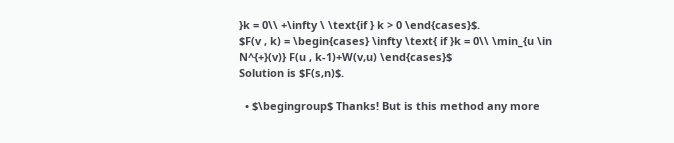}k = 0\\ +\infty \ \text{if } k > 0 \end{cases}$.
$F(v , k) = \begin{cases} \infty \text{ if }k = 0\\ \min_{u \in N^{+}(v)} F(u , k-1)+W(v,u) \end{cases}$
Solution is $F(s,n)$.

  • $\begingroup$ Thanks! But is this method any more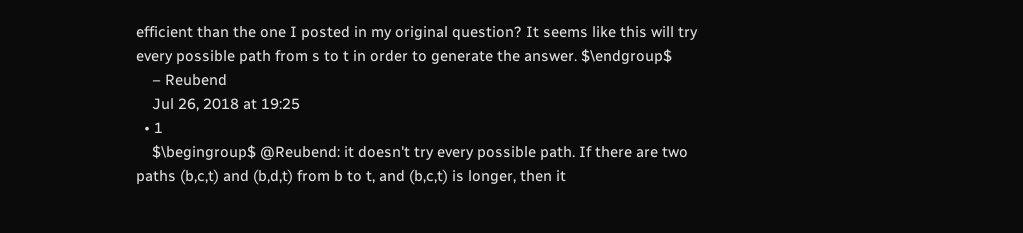efficient than the one I posted in my original question? It seems like this will try every possible path from s to t in order to generate the answer. $\endgroup$
    – Reubend
    Jul 26, 2018 at 19:25
  • 1
    $\begingroup$ @Reubend: it doesn't try every possible path. If there are two paths (b,c,t) and (b,d,t) from b to t, and (b,c,t) is longer, then it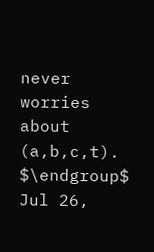never worries about (a,b,c,t). $\endgroup$ Jul 26,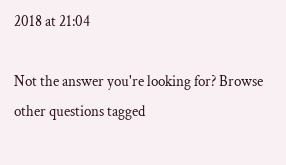2018 at 21:04

Not the answer you're looking for? Browse other questions tagged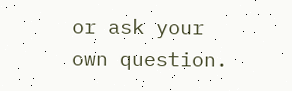or ask your own question.